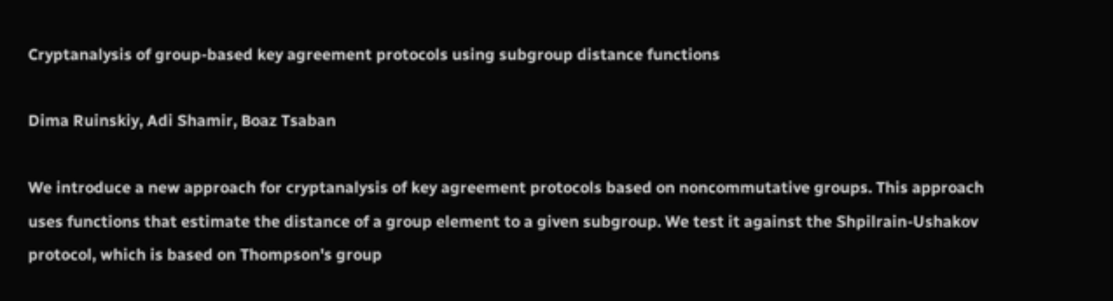Cryptanalysis of group-based key agreement protocols using subgroup distance functions

Dima Ruinskiy, Adi Shamir, Boaz Tsaban

We introduce a new approach for cryptanalysis of key agreement protocols based on noncommutative groups. This approach uses functions that estimate the distance of a group element to a given subgroup. We test it against the Shpilrain-Ushakov protocol, which is based on Thompson's group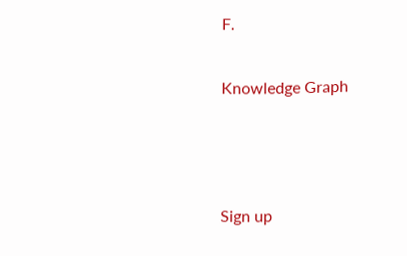F.

Knowledge Graph



Sign up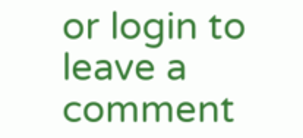or login to leave a comment